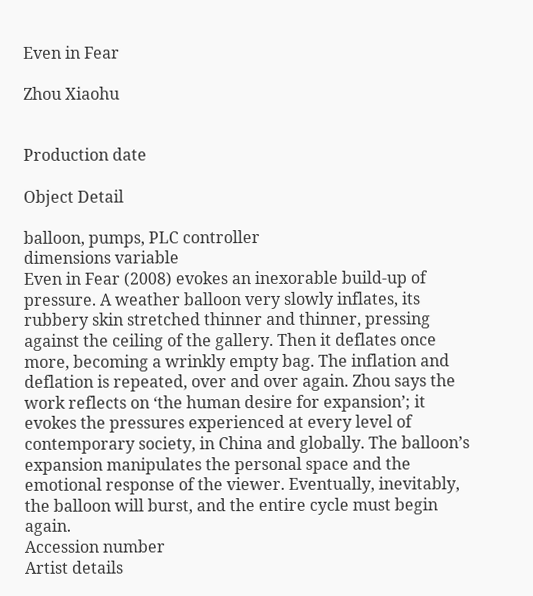Even in Fear

Zhou Xiaohu


Production date

Object Detail

balloon, pumps, PLC controller
dimensions variable
Even in Fear (2008) evokes an inexorable build-up of pressure. A weather balloon very slowly inflates, its rubbery skin stretched thinner and thinner, pressing against the ceiling of the gallery. Then it deflates once more, becoming a wrinkly empty bag. The inflation and deflation is repeated, over and over again. Zhou says the work reflects on ‘the human desire for expansion’; it evokes the pressures experienced at every level of contemporary society, in China and globally. The balloon’s expansion manipulates the personal space and the emotional response of the viewer. Eventually, inevitably, the balloon will burst, and the entire cycle must begin again.
Accession number
Artist details